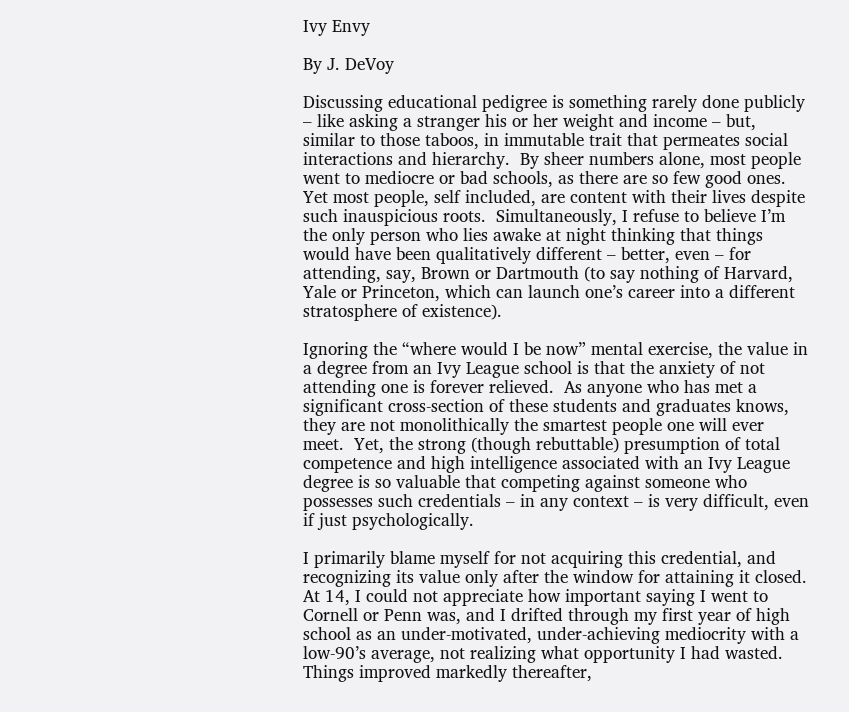Ivy Envy

By J. DeVoy

Discussing educational pedigree is something rarely done publicly – like asking a stranger his or her weight and income – but, similar to those taboos, in immutable trait that permeates social interactions and hierarchy.  By sheer numbers alone, most people went to mediocre or bad schools, as there are so few good ones.  Yet most people, self included, are content with their lives despite such inauspicious roots.  Simultaneously, I refuse to believe I’m the only person who lies awake at night thinking that things would have been qualitatively different – better, even – for attending, say, Brown or Dartmouth (to say nothing of Harvard, Yale or Princeton, which can launch one’s career into a different stratosphere of existence).

Ignoring the “where would I be now” mental exercise, the value in a degree from an Ivy League school is that the anxiety of not attending one is forever relieved.  As anyone who has met a significant cross-section of these students and graduates knows, they are not monolithically the smartest people one will ever meet.  Yet, the strong (though rebuttable) presumption of total competence and high intelligence associated with an Ivy League degree is so valuable that competing against someone who possesses such credentials – in any context – is very difficult, even if just psychologically.

I primarily blame myself for not acquiring this credential, and recognizing its value only after the window for attaining it closed.  At 14, I could not appreciate how important saying I went to Cornell or Penn was, and I drifted through my first year of high school as an under-motivated, under-achieving mediocrity with a low-90’s average, not realizing what opportunity I had wasted.  Things improved markedly thereafter,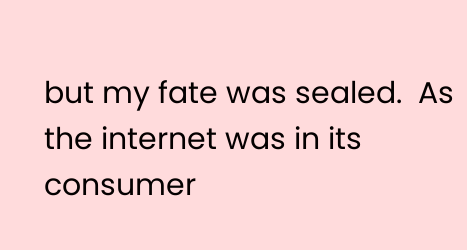but my fate was sealed.  As the internet was in its consumer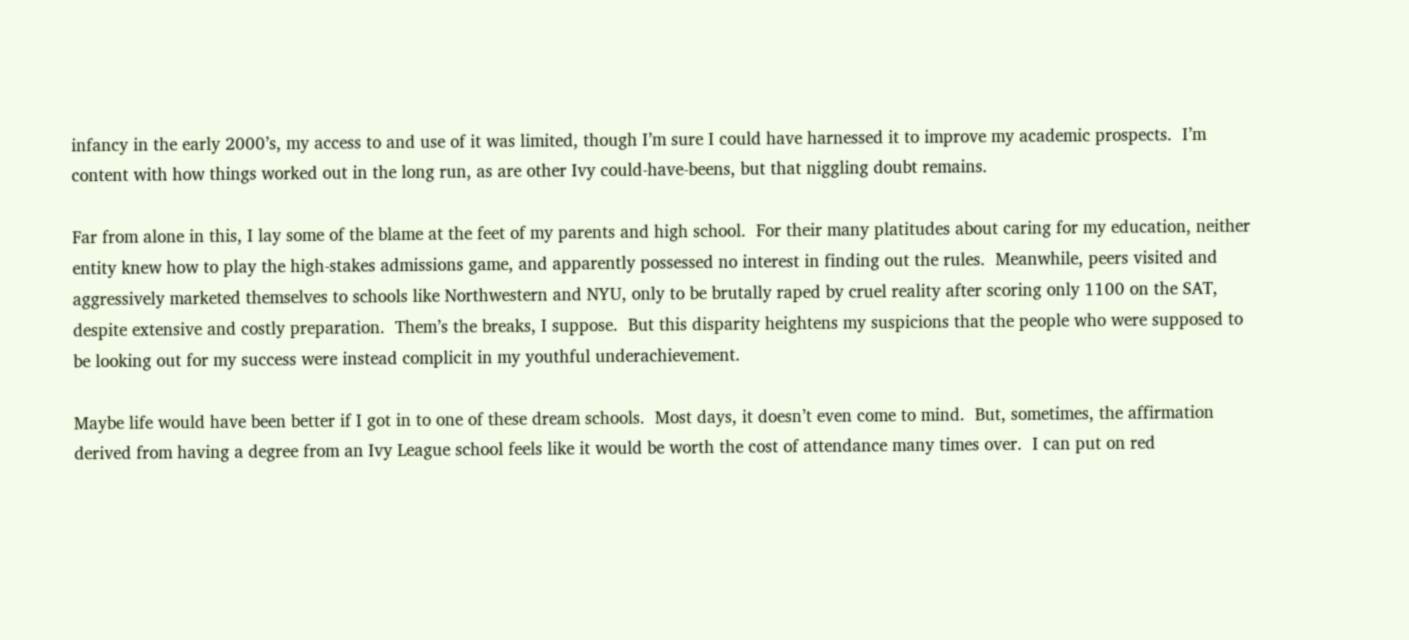infancy in the early 2000’s, my access to and use of it was limited, though I’m sure I could have harnessed it to improve my academic prospects.  I’m content with how things worked out in the long run, as are other Ivy could-have-beens, but that niggling doubt remains.

Far from alone in this, I lay some of the blame at the feet of my parents and high school.  For their many platitudes about caring for my education, neither entity knew how to play the high-stakes admissions game, and apparently possessed no interest in finding out the rules.  Meanwhile, peers visited and aggressively marketed themselves to schools like Northwestern and NYU, only to be brutally raped by cruel reality after scoring only 1100 on the SAT, despite extensive and costly preparation.  Them’s the breaks, I suppose.  But this disparity heightens my suspicions that the people who were supposed to be looking out for my success were instead complicit in my youthful underachievement.

Maybe life would have been better if I got in to one of these dream schools.  Most days, it doesn’t even come to mind.  But, sometimes, the affirmation derived from having a degree from an Ivy League school feels like it would be worth the cost of attendance many times over.  I can put on red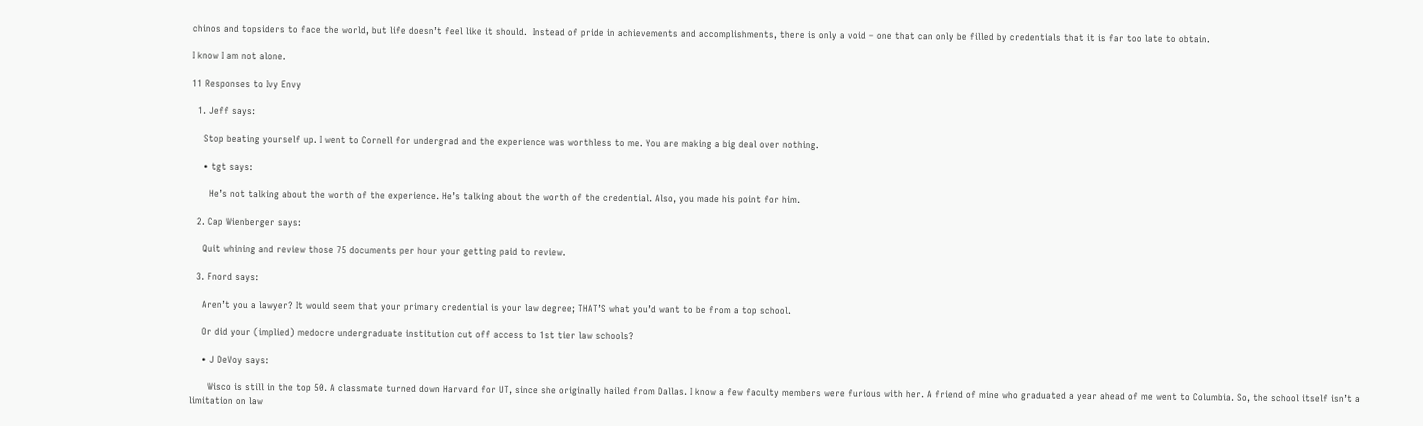chinos and topsiders to face the world, but life doesn’t feel like it should.  Instead of pride in achievements and accomplishments, there is only a void – one that can only be filled by credentials that it is far too late to obtain.

I know I am not alone.

11 Responses to Ivy Envy

  1. Jeff says:

    Stop beating yourself up. I went to Cornell for undergrad and the experience was worthless to me. You are making a big deal over nothing.

    • tgt says:

      He’s not talking about the worth of the experience. He’s talking about the worth of the credential. Also, you made his point for him.

  2. Cap Wienberger says:

    Quit whining and review those 75 documents per hour your getting paid to review.

  3. Fnord says:

    Aren’t you a lawyer? It would seem that your primary credential is your law degree; THAT’S what you’d want to be from a top school.

    Or did your (implied) medocre undergraduate institution cut off access to 1st tier law schools?

    • J DeVoy says:

      Wisco is still in the top 50. A classmate turned down Harvard for UT, since she originally hailed from Dallas. I know a few faculty members were furious with her. A friend of mine who graduated a year ahead of me went to Columbia. So, the school itself isn’t a limitation on law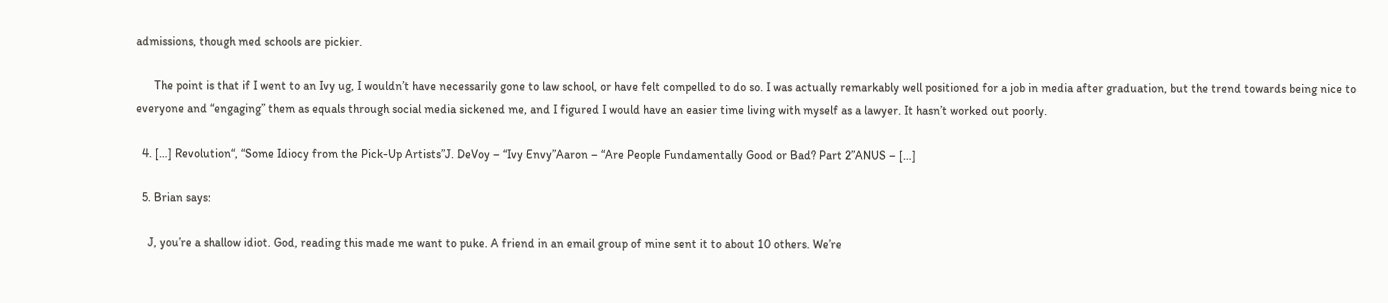admissions, though med schools are pickier.

      The point is that if I went to an Ivy ug, I wouldn’t have necessarily gone to law school, or have felt compelled to do so. I was actually remarkably well positioned for a job in media after graduation, but the trend towards being nice to everyone and “engaging” them as equals through social media sickened me, and I figured I would have an easier time living with myself as a lawyer. It hasn’t worked out poorly.

  4. […] Revolution“, “Some Idiocy from the Pick-Up Artists”J. DeVoy – “Ivy Envy”Aaron – “Are People Fundamentally Good or Bad? Part 2”ANUS – […]

  5. Brian says:

    J, you’re a shallow idiot. God, reading this made me want to puke. A friend in an email group of mine sent it to about 10 others. We’re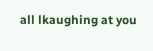all lkaughing at you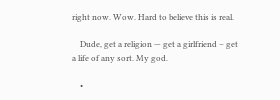right now. Wow. Hard to believe this is real.

    Dude, get a religion — get a girlfriend – get a life of any sort. My god.

    •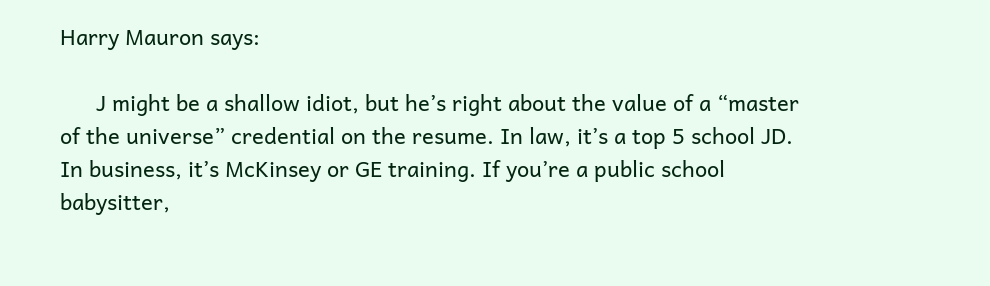Harry Mauron says:

      J might be a shallow idiot, but he’s right about the value of a “master of the universe” credential on the resume. In law, it’s a top 5 school JD. In business, it’s McKinsey or GE training. If you’re a public school babysitter,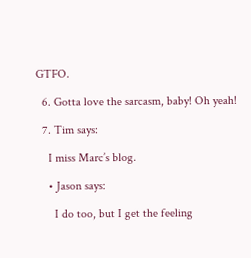GTFO.

  6. Gotta love the sarcasm, baby! Oh yeah!

  7. Tim says:

    I miss Marc’s blog.

    • Jason says:

      I do too, but I get the feeling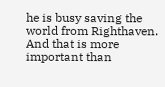he is busy saving the world from Righthaven. And that is more important than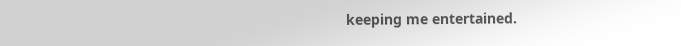keeping me entertained.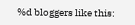%d bloggers like this: